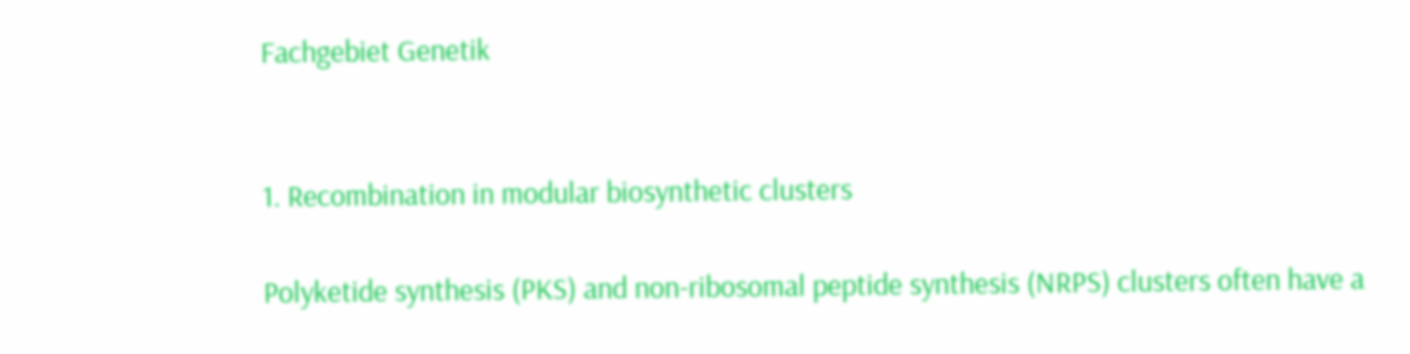Fachgebiet Genetik


1. Recombination in modular biosynthetic clusters

Polyketide synthesis (PKS) and non-ribosomal peptide synthesis (NRPS) clusters often have a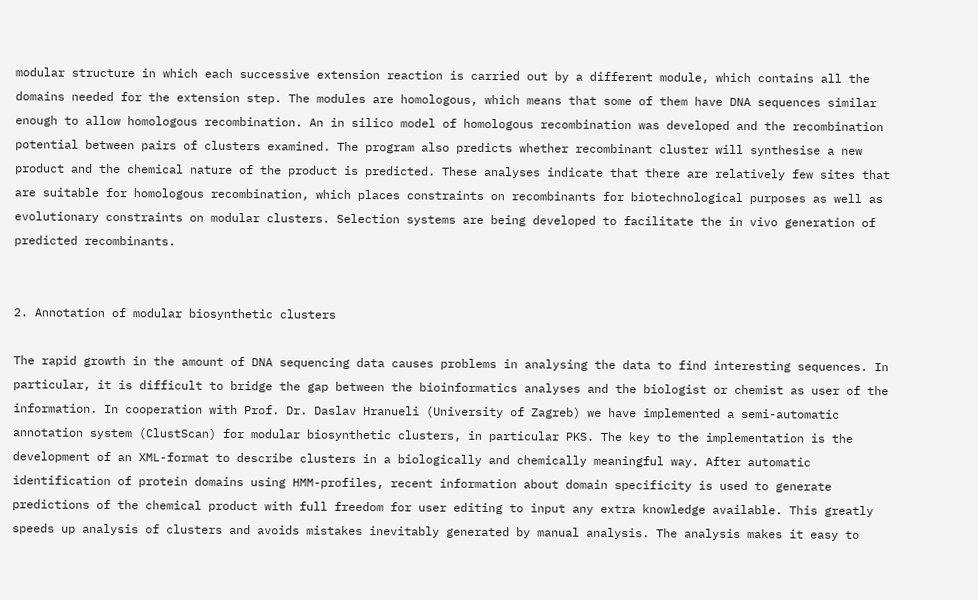modular structure in which each successive extension reaction is carried out by a different module, which contains all the domains needed for the extension step. The modules are homologous, which means that some of them have DNA sequences similar enough to allow homologous recombination. An in silico model of homologous recombination was developed and the recombination potential between pairs of clusters examined. The program also predicts whether recombinant cluster will synthesise a new product and the chemical nature of the product is predicted. These analyses indicate that there are relatively few sites that are suitable for homologous recombination, which places constraints on recombinants for biotechnological purposes as well as evolutionary constraints on modular clusters. Selection systems are being developed to facilitate the in vivo generation of predicted recombinants.


2. Annotation of modular biosynthetic clusters

The rapid growth in the amount of DNA sequencing data causes problems in analysing the data to find interesting sequences. In particular, it is difficult to bridge the gap between the bioinformatics analyses and the biologist or chemist as user of the information. In cooperation with Prof. Dr. Daslav Hranueli (University of Zagreb) we have implemented a semi-automatic annotation system (ClustScan) for modular biosynthetic clusters, in particular PKS. The key to the implementation is the development of an XML-format to describe clusters in a biologically and chemically meaningful way. After automatic identification of protein domains using HMM-profiles, recent information about domain specificity is used to generate predictions of the chemical product with full freedom for user editing to input any extra knowledge available. This greatly speeds up analysis of clusters and avoids mistakes inevitably generated by manual analysis. The analysis makes it easy to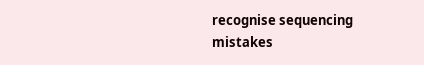recognise sequencing mistakes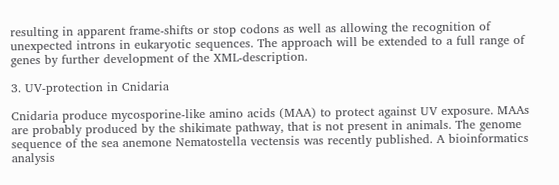resulting in apparent frame-shifts or stop codons as well as allowing the recognition of unexpected introns in eukaryotic sequences. The approach will be extended to a full range of genes by further development of the XML-description.

3. UV-protection in Cnidaria

Cnidaria produce mycosporine-like amino acids (MAA) to protect against UV exposure. MAAs are probably produced by the shikimate pathway, that is not present in animals. The genome sequence of the sea anemone Nematostella vectensis was recently published. A bioinformatics analysis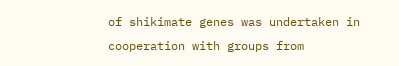of shikimate genes was undertaken in cooperation with groups from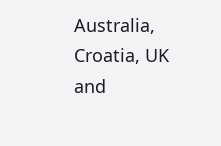Australia, Croatia, UK and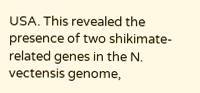USA. This revealed the presence of two shikimate-related genes in the N. vectensis genome,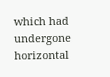which had undergone horizontal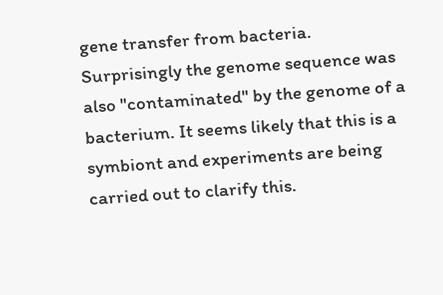gene transfer from bacteria. Surprisingly the genome sequence was also "contaminated" by the genome of a bacterium. It seems likely that this is a symbiont and experiments are being carried out to clarify this.